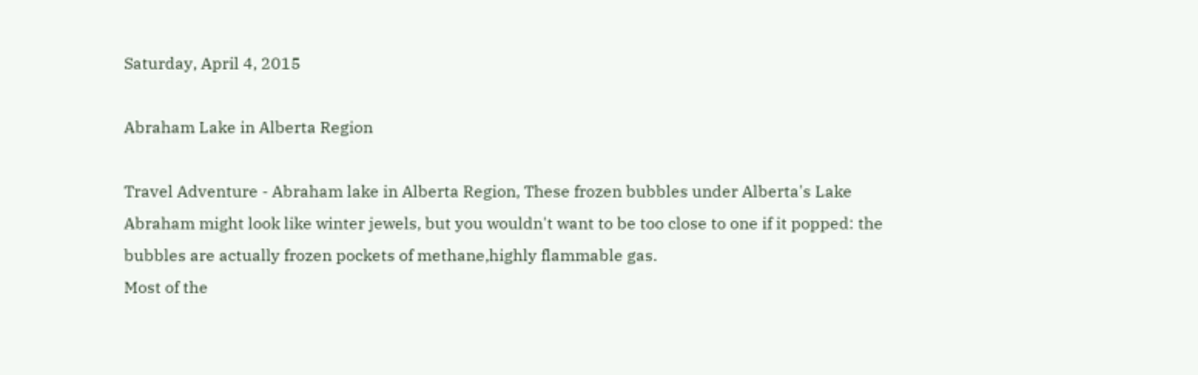Saturday, April 4, 2015

Abraham Lake in Alberta Region

Travel Adventure - Abraham lake in Alberta Region, These frozen bubbles under Alberta's Lake Abraham might look like winter jewels, but you wouldn't want to be too close to one if it popped: the bubbles are actually frozen pockets of methane,highly flammable gas.
Most of the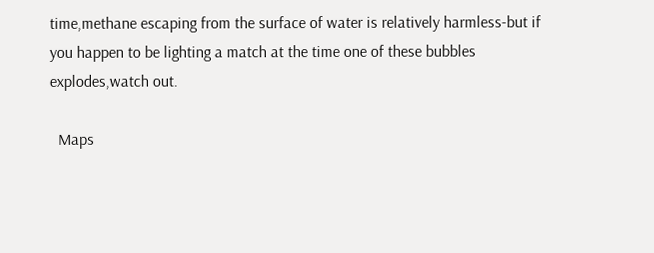time,methane escaping from the surface of water is relatively harmless-but if you happen to be lighting a match at the time one of these bubbles explodes,watch out.

  Maps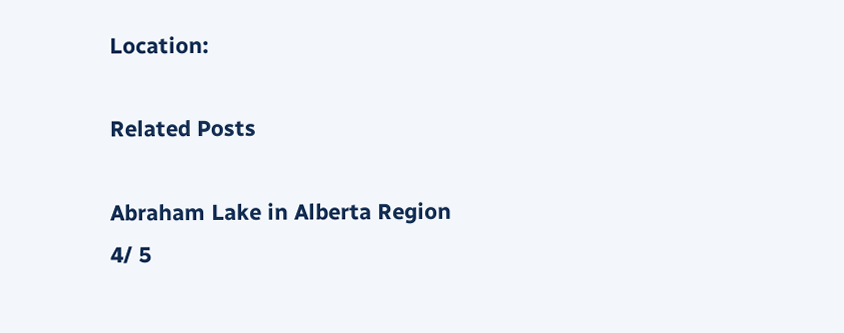Location:

Related Posts

Abraham Lake in Alberta Region
4/ 5